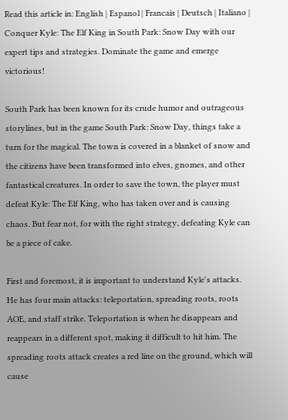Read this article in: English | Espanol | Francais | Deutsch | Italiano |
Conquer Kyle: The Elf King in South Park: Snow Day with our expert tips and strategies. Dominate the game and emerge victorious!

South Park has been known for its crude humor and outrageous storylines, but in the game South Park: Snow Day, things take a turn for the magical. The town is covered in a blanket of snow and the citizens have been transformed into elves, gnomes, and other fantastical creatures. In order to save the town, the player must defeat Kyle: The Elf King, who has taken over and is causing chaos. But fear not, for with the right strategy, defeating Kyle can be a piece of cake.

First and foremost, it is important to understand Kyle's attacks. He has four main attacks: teleportation, spreading roots, roots AOE, and staff strike. Teleportation is when he disappears and reappears in a different spot, making it difficult to hit him. The spreading roots attack creates a red line on the ground, which will cause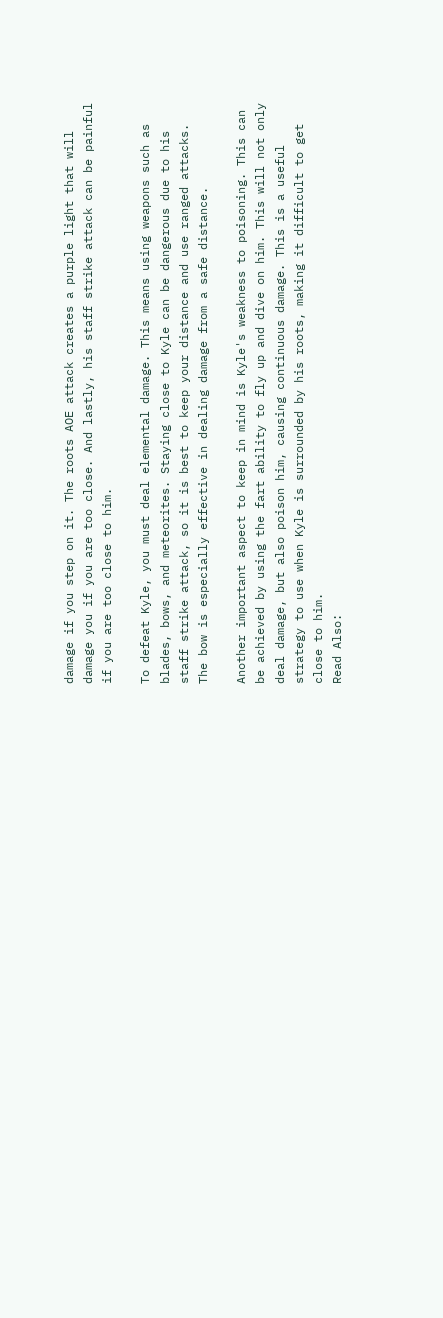damage if you step on it. The roots AOE attack creates a purple light that will damage you if you are too close. And lastly, his staff strike attack can be painful if you are too close to him.

To defeat Kyle, you must deal elemental damage. This means using weapons such as blades, bows, and meteorites. Staying close to Kyle can be dangerous due to his staff strike attack, so it is best to keep your distance and use ranged attacks. The bow is especially effective in dealing damage from a safe distance.

Another important aspect to keep in mind is Kyle's weakness to poisoning. This can be achieved by using the fart ability to fly up and dive on him. This will not only deal damage, but also poison him, causing continuous damage. This is a useful strategy to use when Kyle is surrounded by his roots, making it difficult to get close to him.
Read Also: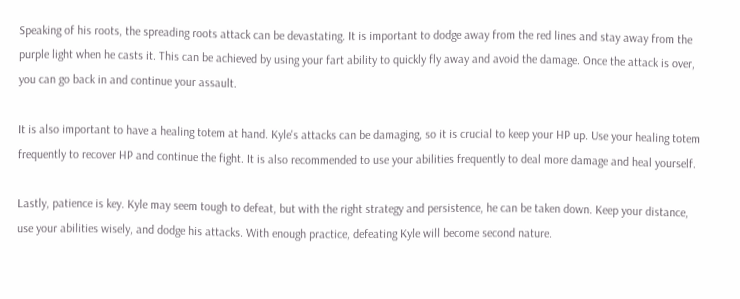Speaking of his roots, the spreading roots attack can be devastating. It is important to dodge away from the red lines and stay away from the purple light when he casts it. This can be achieved by using your fart ability to quickly fly away and avoid the damage. Once the attack is over, you can go back in and continue your assault.

It is also important to have a healing totem at hand. Kyle's attacks can be damaging, so it is crucial to keep your HP up. Use your healing totem frequently to recover HP and continue the fight. It is also recommended to use your abilities frequently to deal more damage and heal yourself.

Lastly, patience is key. Kyle may seem tough to defeat, but with the right strategy and persistence, he can be taken down. Keep your distance, use your abilities wisely, and dodge his attacks. With enough practice, defeating Kyle will become second nature.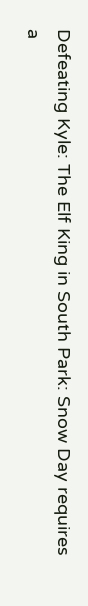Defeating Kyle: The Elf King in South Park: Snow Day requires a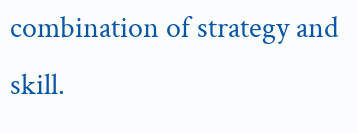combination of strategy and skill.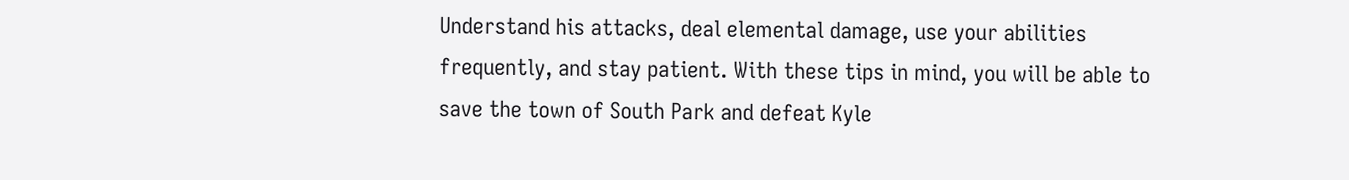Understand his attacks, deal elemental damage, use your abilities frequently, and stay patient. With these tips in mind, you will be able to save the town of South Park and defeat Kyle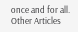once and for all.
Other Articles